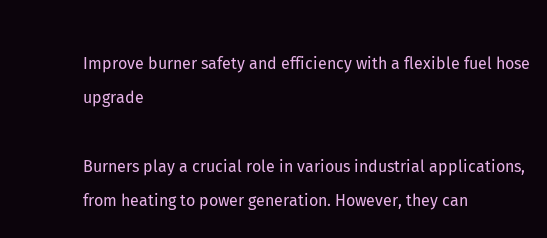Improve burner safety and efficiency with a flexible fuel hose upgrade

Burners play a crucial role in various industrial applications, from heating to power generation. However, they can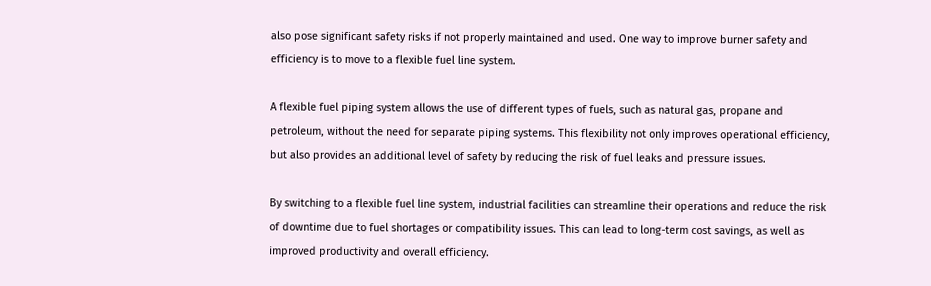also pose significant safety risks if not properly maintained and used. One way to improve burner safety and efficiency is to move to a flexible fuel line system.

A flexible fuel piping system allows the use of different types of fuels, such as natural gas, propane and petroleum, without the need for separate piping systems. This flexibility not only improves operational efficiency, but also provides an additional level of safety by reducing the risk of fuel leaks and pressure issues.

By switching to a flexible fuel line system, industrial facilities can streamline their operations and reduce the risk of downtime due to fuel shortages or compatibility issues. This can lead to long-term cost savings, as well as improved productivity and overall efficiency.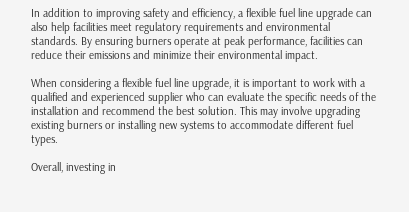In addition to improving safety and efficiency, a flexible fuel line upgrade can also help facilities meet regulatory requirements and environmental standards. By ensuring burners operate at peak performance, facilities can reduce their emissions and minimize their environmental impact.

When considering a flexible fuel line upgrade, it is important to work with a qualified and experienced supplier who can evaluate the specific needs of the installation and recommend the best solution. This may involve upgrading existing burners or installing new systems to accommodate different fuel types.

Overall, investing in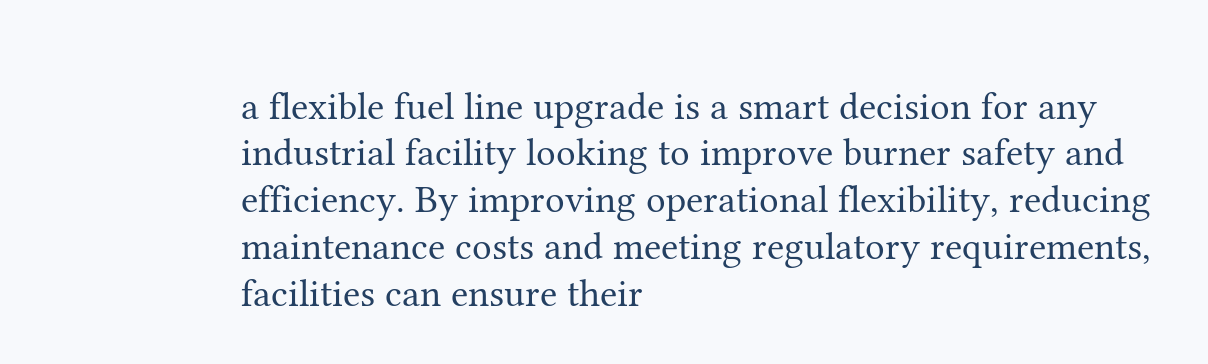a flexible fuel line upgrade is a smart decision for any industrial facility looking to improve burner safety and efficiency. By improving operational flexibility, reducing maintenance costs and meeting regulatory requirements, facilities can ensure their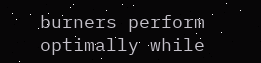burners perform optimally while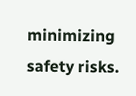minimizing safety risks.